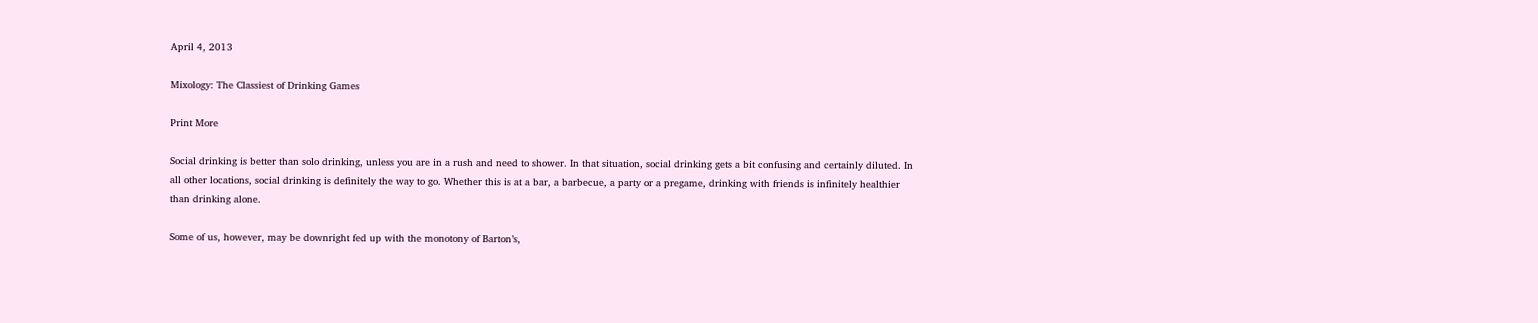April 4, 2013

Mixology: The Classiest of Drinking Games

Print More

Social drinking is better than solo drinking, unless you are in a rush and need to shower. In that situation, social drinking gets a bit confusing and certainly diluted. In all other locations, social drinking is definitely the way to go. Whether this is at a bar, a barbecue, a party or a pregame, drinking with friends is infinitely healthier than drinking alone.

Some of us, however, may be downright fed up with the monotony of Barton’s,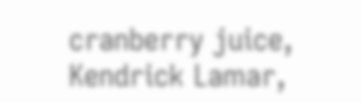cranberry juice, Kendrick Lamar,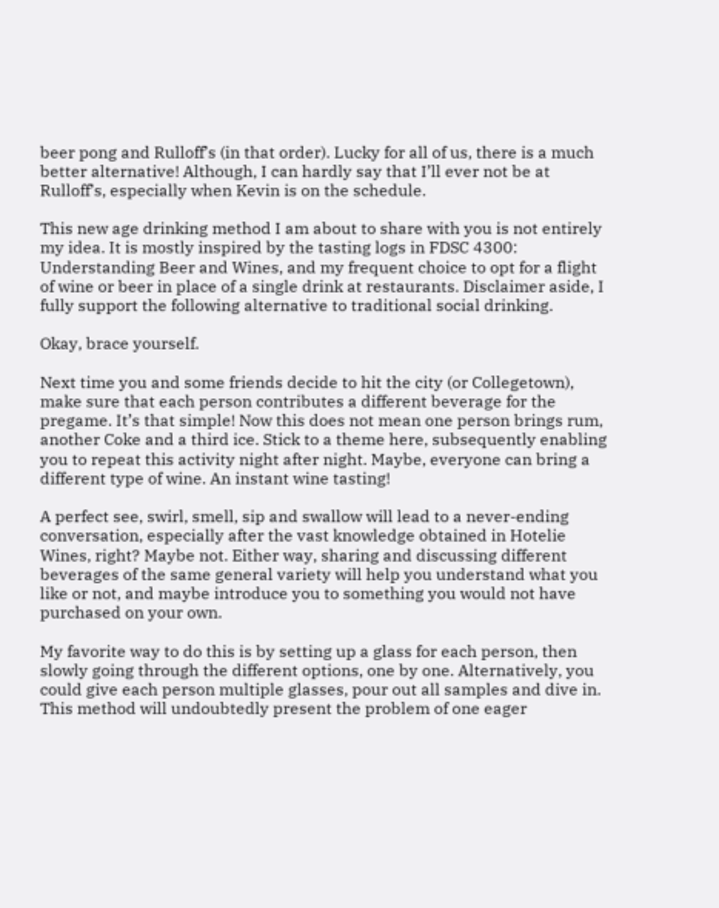beer pong and Rulloff’s (in that order). Lucky for all of us, there is a much better alternative! Although, I can hardly say that I’ll ever not be at Rulloff’s, especially when Kevin is on the schedule.

This new age drinking method I am about to share with you is not entirely my idea. It is mostly inspired by the tasting logs in FDSC 4300: Understanding Beer and Wines, and my frequent choice to opt for a flight of wine or beer in place of a single drink at restaurants. Disclaimer aside, I fully support the following alternative to traditional social drinking.

Okay, brace yourself.

Next time you and some friends decide to hit the city (or Collegetown), make sure that each person contributes a different beverage for the pregame. It’s that simple! Now this does not mean one person brings rum, another Coke and a third ice. Stick to a theme here, subsequently enabling you to repeat this activity night after night. Maybe, everyone can bring a different type of wine. An instant wine tasting!

A perfect see, swirl, smell, sip and swallow will lead to a never-ending conversation, especially after the vast knowledge obtained in Hotelie Wines, right? Maybe not. Either way, sharing and discussing different beverages of the same general variety will help you understand what you like or not, and maybe introduce you to something you would not have purchased on your own.

My favorite way to do this is by setting up a glass for each person, then slowly going through the different options, one by one. Alternatively, you could give each person multiple glasses, pour out all samples and dive in. This method will undoubtedly present the problem of one eager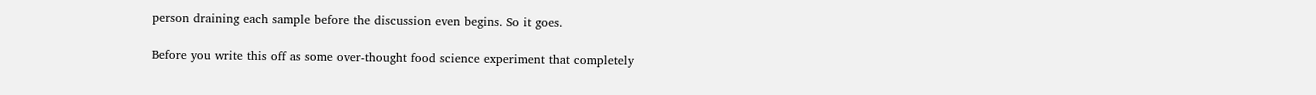person draining each sample before the discussion even begins. So it goes.

Before you write this off as some over-thought food science experiment that completely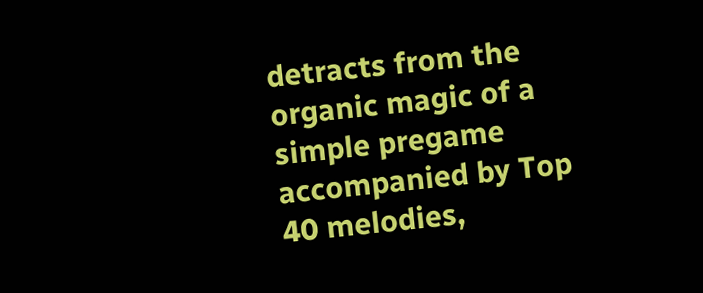detracts from the organic magic of a simple pregame accompanied by Top 40 melodies,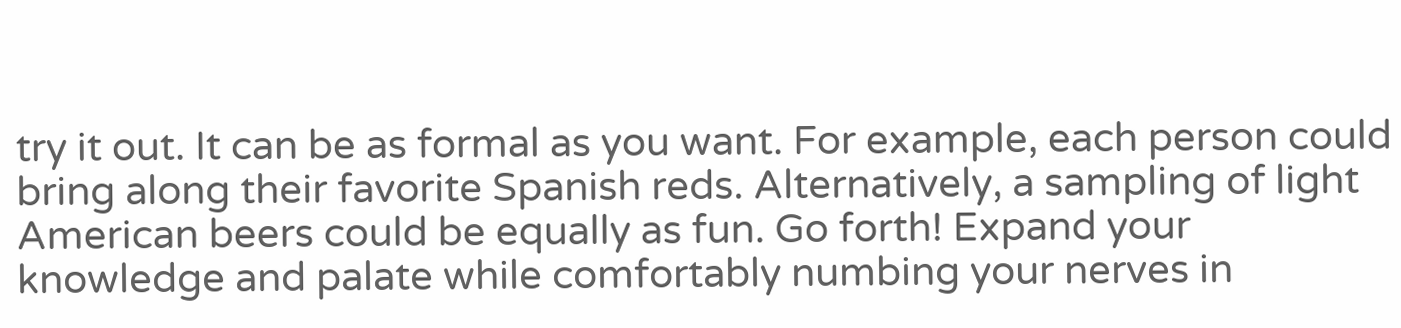try it out. It can be as formal as you want. For example, each person could bring along their favorite Spanish reds. Alternatively, a sampling of light American beers could be equally as fun. Go forth! Expand your knowledge and palate while comfortably numbing your nerves in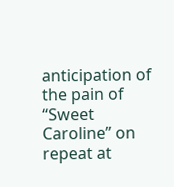anticipation of the pain of “Sweet Caroline” on repeat at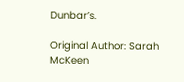Dunbar’s.

Original Author: Sarah McKeen